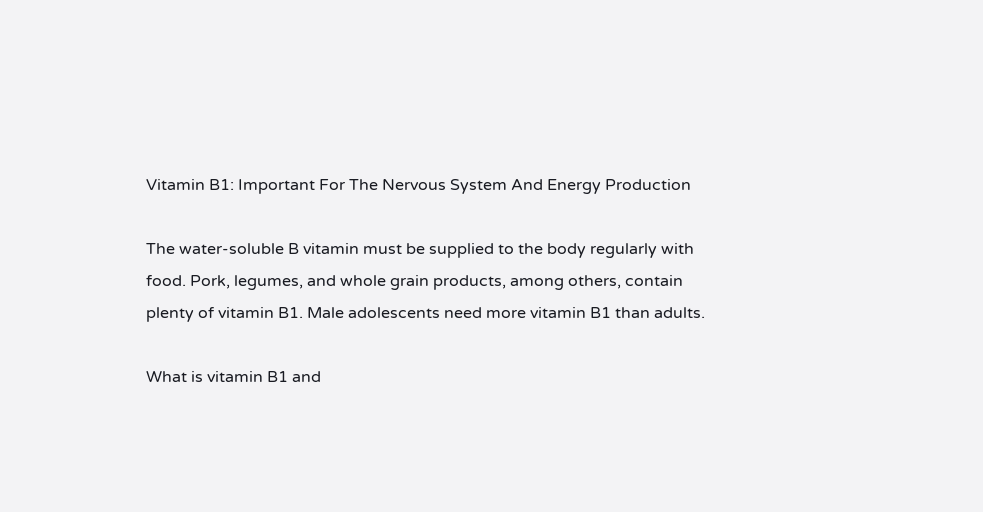Vitamin B1: Important For The Nervous System And Energy Production

The water-soluble B vitamin must be supplied to the body regularly with food. Pork, legumes, and whole grain products, among others, contain plenty of vitamin B1. Male adolescents need more vitamin B1 than adults.

What is vitamin B1 and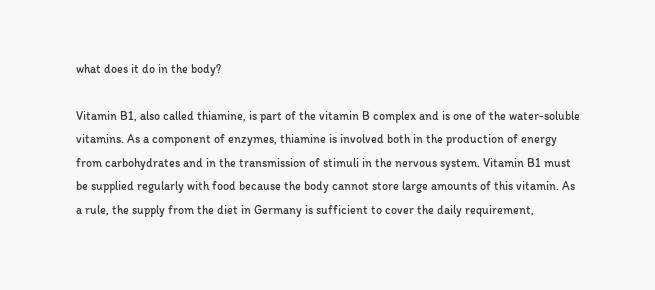what does it do in the body?

Vitamin B1, also called thiamine, is part of the vitamin B complex and is one of the water-soluble vitamins. As a component of enzymes, thiamine is involved both in the production of energy from carbohydrates and in the transmission of stimuli in the nervous system. Vitamin B1 must be supplied regularly with food because the body cannot store large amounts of this vitamin. As a rule, the supply from the diet in Germany is sufficient to cover the daily requirement,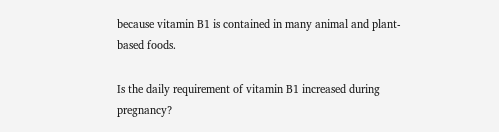because vitamin B1 is contained in many animal and plant-based foods.

Is the daily requirement of vitamin B1 increased during pregnancy?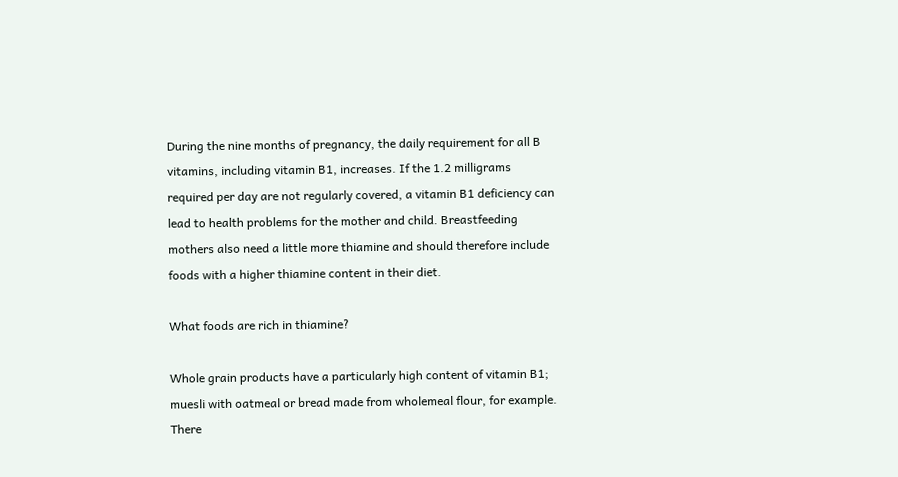During the nine months of pregnancy, the daily requirement for all B vitamins, including vitamin B1, increases. If the 1.2 milligrams required per day are not regularly covered, a vitamin B1 deficiency can lead to health problems for the mother and child. Breastfeeding mothers also need a little more thiamine and should therefore include foods with a higher thiamine content in their diet.

What foods are rich in thiamine?

Whole grain products have a particularly high content of vitamin B1; muesli with oatmeal or bread made from wholemeal flour, for example. There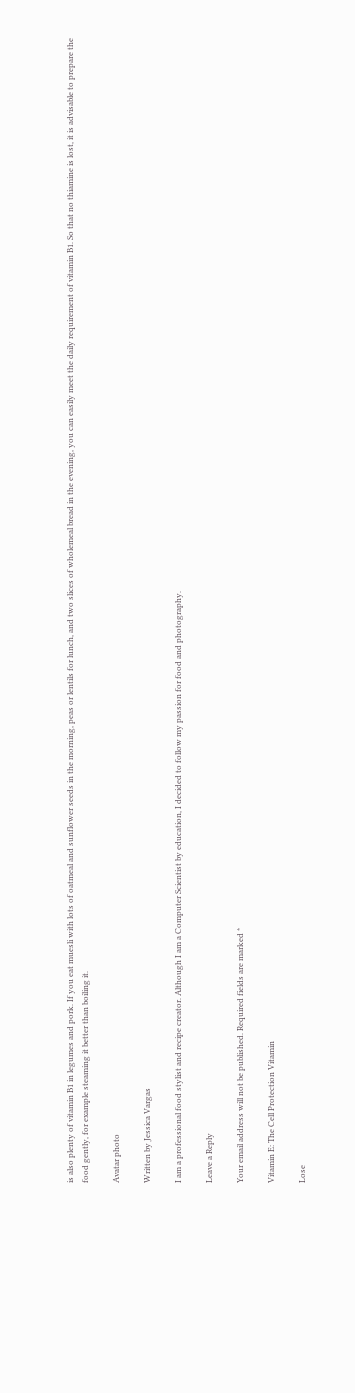is also plenty of vitamin B1 in legumes and pork. If you eat muesli with lots of oatmeal and sunflower seeds in the morning, peas or lentils for lunch, and two slices of wholemeal bread in the evening, you can easily meet the daily requirement of vitamin B1. So that no thiamine is lost, it is advisable to prepare the food gently, for example steaming it better than boiling it.

Avatar photo

Written by Jessica Vargas

I am a professional food stylist and recipe creator. Although I am a Computer Scientist by education, I decided to follow my passion for food and photography.

Leave a Reply

Your email address will not be published. Required fields are marked *

Vitamin E: The Cell Protection Vitamin

Lose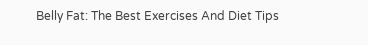Belly Fat: The Best Exercises And Diet Tips